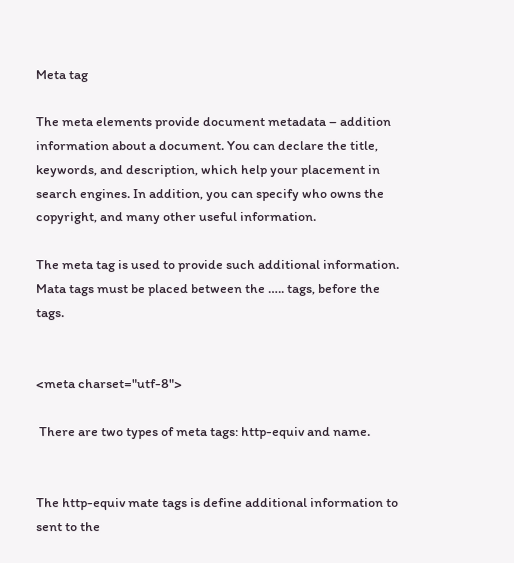Meta tag

The meta elements provide document metadata – addition information about a document. You can declare the title, keywords, and description, which help your placement in search engines. In addition, you can specify who owns the copyright, and many other useful information.

The meta tag is used to provide such additional information. Mata tags must be placed between the ….. tags, before the tags.


<meta charset="utf-8">

 There are two types of meta tags: http-equiv and name.


The http-equiv mate tags is define additional information to sent to the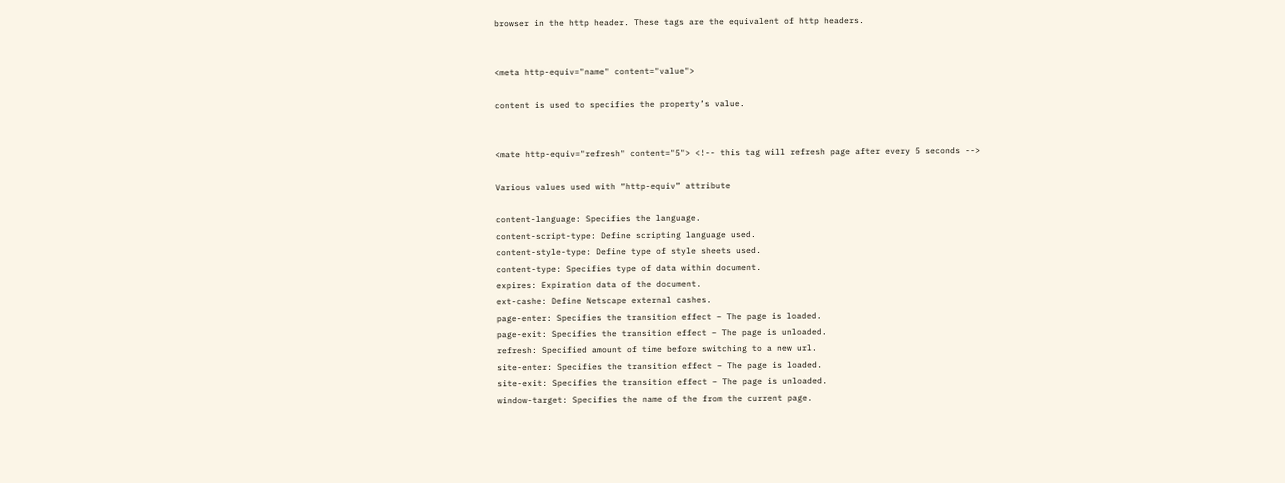browser in the http header. These tags are the equivalent of http headers.


<meta http-equiv="name" content="value">

content is used to specifies the property’s value.


<mate http-equiv="refresh" content="5"> <!-- this tag will refresh page after every 5 seconds -->

Various values used with “http-equiv” attribute

content-language: Specifies the language.
content-script-type: Define scripting language used.
content-style-type: Define type of style sheets used.
content-type: Specifies type of data within document.
expires: Expiration data of the document.
ext-cashe: Define Netscape external cashes.
page-enter: Specifies the transition effect – The page is loaded.
page-exit: Specifies the transition effect – The page is unloaded.
refresh: Specified amount of time before switching to a new url.
site-enter: Specifies the transition effect – The page is loaded.
site-exit: Specifies the transition effect – The page is unloaded.
window-target: Specifies the name of the from the current page.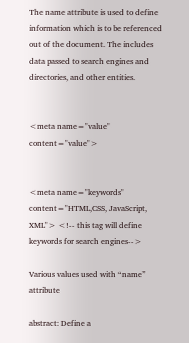The name attribute is used to define information which is to be referenced out of the document. The includes data passed to search engines and directories, and other entities.


<meta name="value" content="value">


<meta name="keywords" content="HTML,CSS, JavaScript, XML"> <!-- this tag will define keywords for search engines-->

Various values used with “name” attribute

abstract: Define a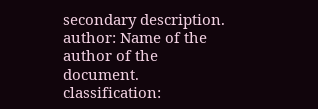secondary description.
author: Name of the author of the document.
classification: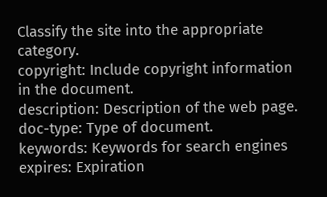Classify the site into the appropriate category.
copyright: Include copyright information in the document.
description: Description of the web page.
doc-type: Type of document.
keywords: Keywords for search engines
expires: Expiration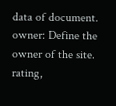data of document.
owner: Define the owner of the site.
rating,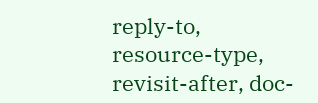reply-to, resource-type, revisit-after, doc-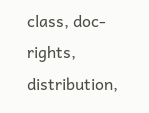class, doc-rights, distribution,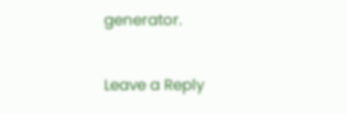generator.

Leave a Reply